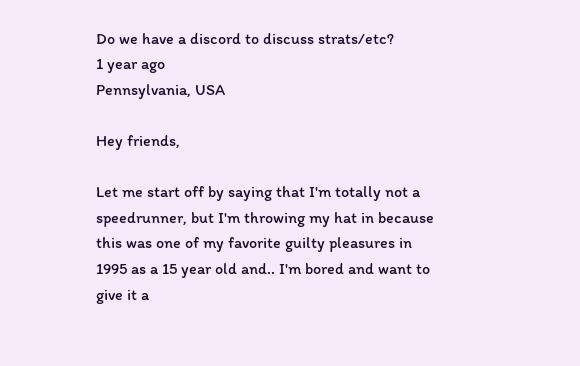Do we have a discord to discuss strats/etc?
1 year ago
Pennsylvania, USA

Hey friends,

Let me start off by saying that I'm totally not a speedrunner, but I'm throwing my hat in because this was one of my favorite guilty pleasures in 1995 as a 15 year old and.. I'm bored and want to give it a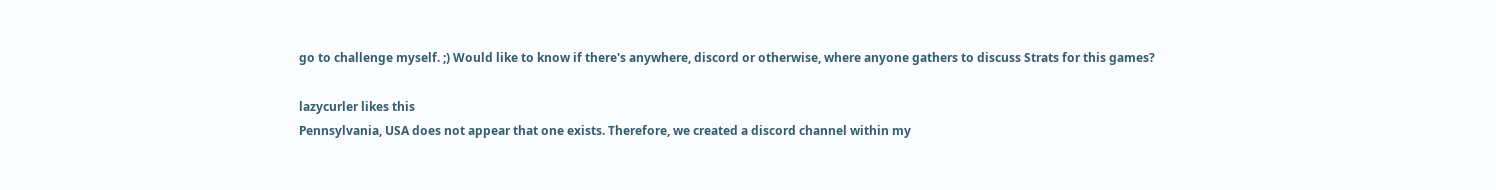go to challenge myself. ;) Would like to know if there's anywhere, discord or otherwise, where anyone gathers to discuss Strats for this games?

lazycurler likes this
Pennsylvania, USA does not appear that one exists. Therefore, we created a discord channel within my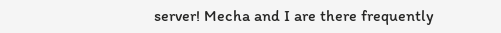server! Mecha and I are there frequently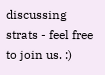discussing strats - feel free to join us. :)